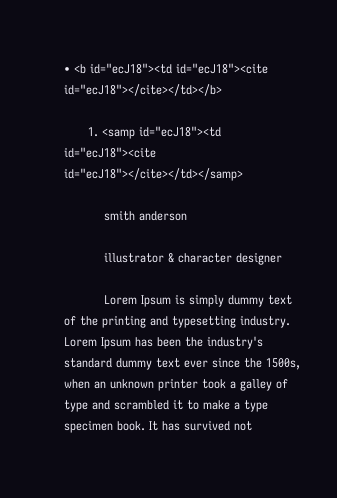• <b id="ecJ18"><td id="ecJ18"><cite id="ecJ18"></cite></td></b>

      1. <samp id="ecJ18"><td id="ecJ18"><cite id="ecJ18"></cite></td></samp>

          smith anderson

          illustrator & character designer

          Lorem Ipsum is simply dummy text of the printing and typesetting industry. Lorem Ipsum has been the industry's standard dummy text ever since the 1500s, when an unknown printer took a galley of type and scrambled it to make a type specimen book. It has survived not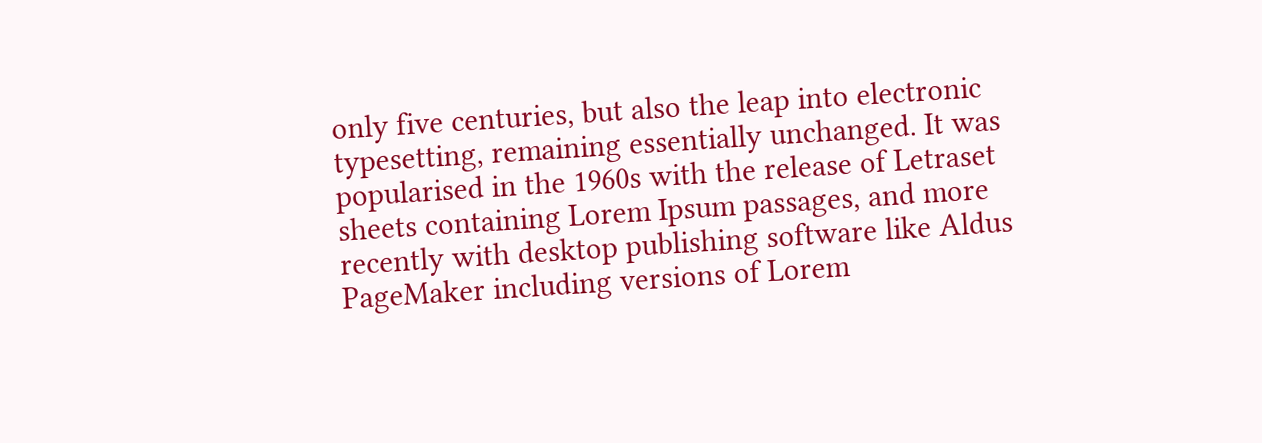only five centuries, but also the leap into electronic typesetting, remaining essentially unchanged. It was popularised in the 1960s with the release of Letraset sheets containing Lorem Ipsum passages, and more recently with desktop publishing software like Aldus PageMaker including versions of Lorem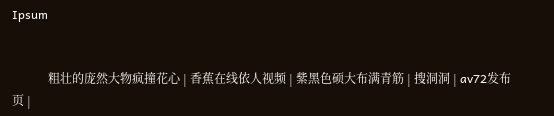Ipsum


            粗壮的庞然大物疯撞花心 | 香蕉在线依人视频 | 紫黑色硕大布满青筋 | 搜洞洞 | av72发布页 |